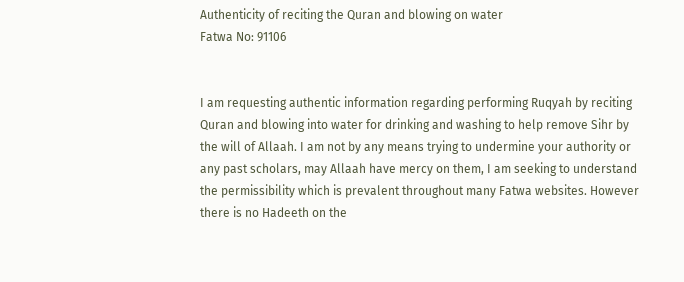Authenticity of reciting the Quran and blowing on water
Fatwa No: 91106


I am requesting authentic information regarding performing Ruqyah by reciting Quran and blowing into water for drinking and washing to help remove Sihr by the will of Allaah. I am not by any means trying to undermine your authority or any past scholars, may Allaah have mercy on them, I am seeking to understand the permissibility which is prevalent throughout many Fatwa websites. However there is no Hadeeth on the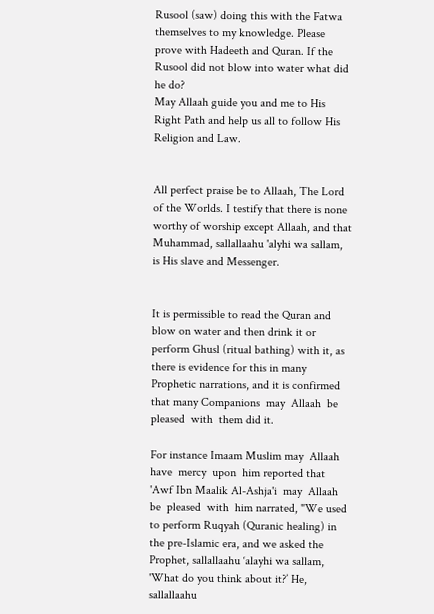Rusool (saw) doing this with the Fatwa themselves to my knowledge. Please prove with Hadeeth and Quran. If the Rusool did not blow into water what did he do?
May Allaah guide you and me to His Right Path and help us all to follow His Religion and Law.


All perfect praise be to Allaah, The Lord of the Worlds. I testify that there is none worthy of worship except Allaah, and that Muhammad, sallallaahu 'alyhi wa sallam, is His slave and Messenger.


It is permissible to read the Quran and blow on water and then drink it or perform Ghusl (ritual bathing) with it, as there is evidence for this in many Prophetic narrations, and it is confirmed that many Companions  may  Allaah  be  pleased  with  them did it.

For instance Imaam Muslim may  Allaah  have  mercy  upon  him reported that 'Awf Ibn Maalik Al-Ashja'i  may  Allaah  be  pleased  with  him narrated, "We used to perform Ruqyah (Quranic healing) in the pre-Islamic era, and we asked the Prophet, sallallaahu ‘alayhi wa sallam, 'What do you think about it?’ He, sallallaahu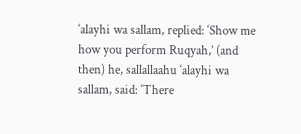‘alayhi wa sallam, replied: ‘Show me how you perform Ruqyah,’ (and then) he, sallallaahu ‘alayhi wa sallam, said: ‘There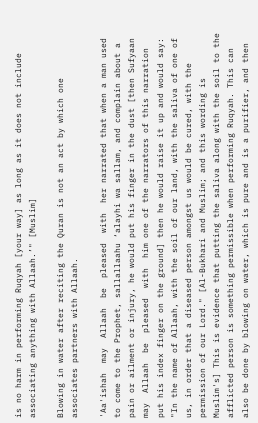is no harm in performing Ruqyah [your way] as long as it does not include associating anything with Allaah.’" [Muslim]

Blowing in water after reciting the Quran is not an act by which one associates partners with Allaah.

'Aa'ishah  may  Allaah  be  pleased  with  her narrated that when a man used to come to the Prophet, sallallaahu ‘alayhi wa sallam, and complain about a pain or ailment or injury, he would put his finger in the dust [then Sufyaan  may  Allaah  be  pleased  with  him one of the narrators of this narration put his index finger on the ground] then he would raise it up and would say: "In the name of Allaah, with the soil of our land, with the saliva of one of us, in order that a diseased person amongst us would be cured, with the permission of our Lord." [Al-Bukhari and Muslim; and this wording is Muslim's] This is evidence that putting the saliva along with the soil to the afflicted person is something permissible when performing Ruqyah. This can also be done by blowing on water, which is pure and is a purifier, and then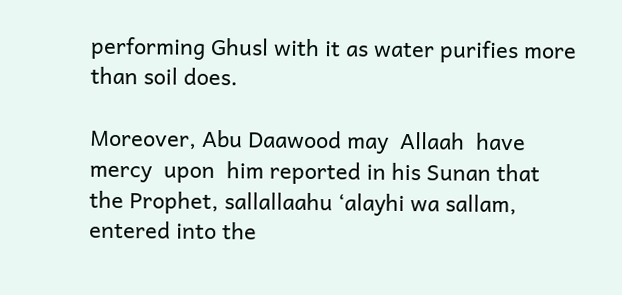performing Ghusl with it as water purifies more than soil does.

Moreover, Abu Daawood may  Allaah  have  mercy  upon  him reported in his Sunan that the Prophet, sallallaahu ‘alayhi wa sallam, entered into the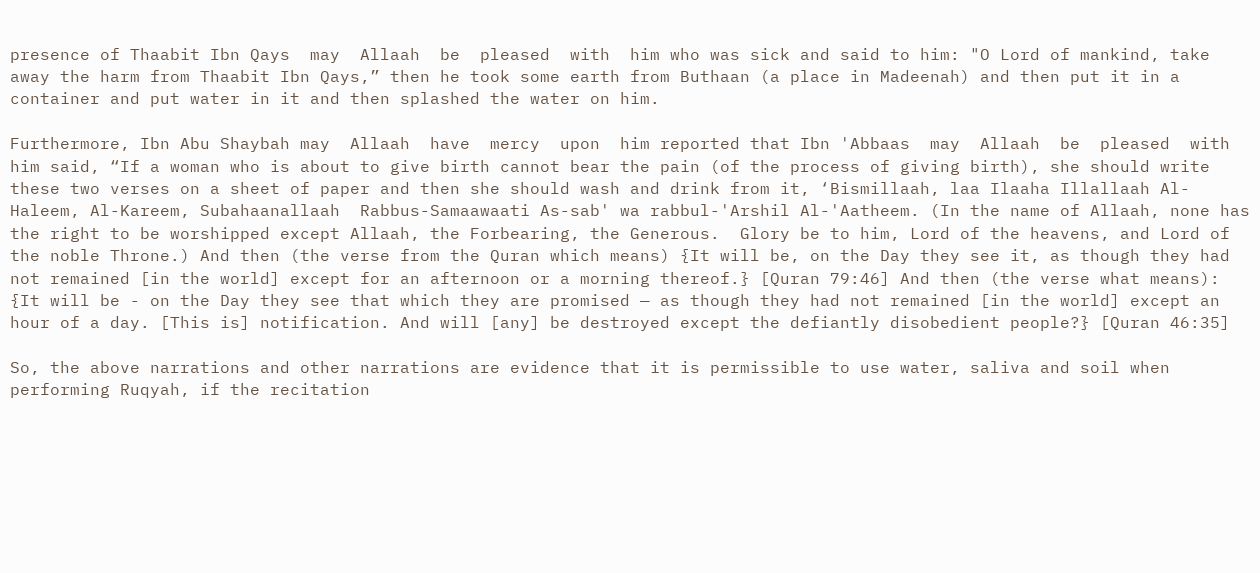presence of Thaabit Ibn Qays  may  Allaah  be  pleased  with  him who was sick and said to him: "O Lord of mankind, take away the harm from Thaabit Ibn Qays,” then he took some earth from Buthaan (a place in Madeenah) and then put it in a container and put water in it and then splashed the water on him.

Furthermore, Ibn Abu Shaybah may  Allaah  have  mercy  upon  him reported that Ibn 'Abbaas  may  Allaah  be  pleased  with  him said, “If a woman who is about to give birth cannot bear the pain (of the process of giving birth), she should write these two verses on a sheet of paper and then she should wash and drink from it, ‘Bismillaah, laa Ilaaha Illallaah Al-Haleem, Al-Kareem, Subahaanallaah  Rabbus-Samaawaati As-sab' wa rabbul-'Arshil Al-'Aatheem. (In the name of Allaah, none has the right to be worshipped except Allaah, the Forbearing, the Generous.  Glory be to him, Lord of the heavens, and Lord of the noble Throne.) And then (the verse from the Quran which means) {It will be, on the Day they see it, as though they had not remained [in the world] except for an afternoon or a morning thereof.} [Quran 79:46] And then (the verse what means): {It will be - on the Day they see that which they are promised — as though they had not remained [in the world] except an hour of a day. [This is] notification. And will [any] be destroyed except the defiantly disobedient people?} [Quran 46:35]

So, the above narrations and other narrations are evidence that it is permissible to use water, saliva and soil when performing Ruqyah, if the recitation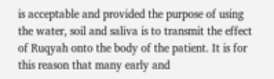is acceptable and provided the purpose of using the water, soil and saliva is to transmit the effect of Ruqyah onto the body of the patient. It is for this reason that many early and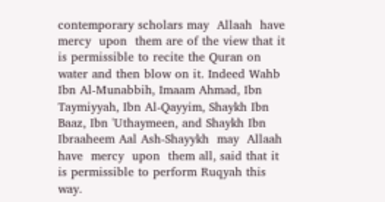contemporary scholars may  Allaah  have  mercy  upon  them are of the view that it is permissible to recite the Quran on water and then blow on it. Indeed Wahb Ibn Al-Munabbih, Imaam Ahmad, Ibn Taymiyyah, Ibn Al-Qayyim, Shaykh Ibn Baaz, Ibn 'Uthaymeen, and Shaykh Ibn Ibraaheem Aal Ash-Shayykh  may  Allaah  have  mercy  upon  them all, said that it is permissible to perform Ruqyah this way.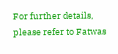For further details, please refer to Fatwas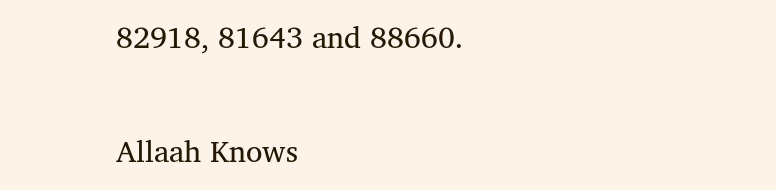82918, 81643 and 88660.

Allaah Knows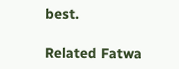best.

Related Fatwa